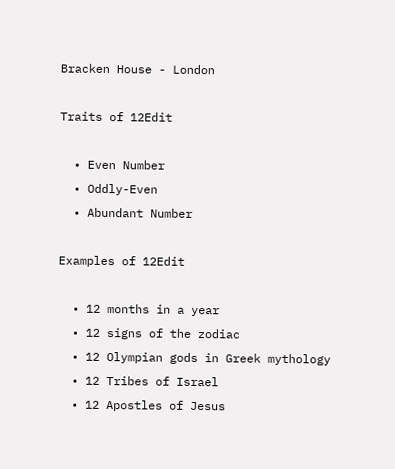Bracken House - London

Traits of 12Edit

  • Even Number
  • Oddly-Even
  • Abundant Number

Examples of 12Edit

  • 12 months in a year
  • 12 signs of the zodiac
  • 12 Olympian gods in Greek mythology
  • 12 Tribes of Israel
  • 12 Apostles of Jesus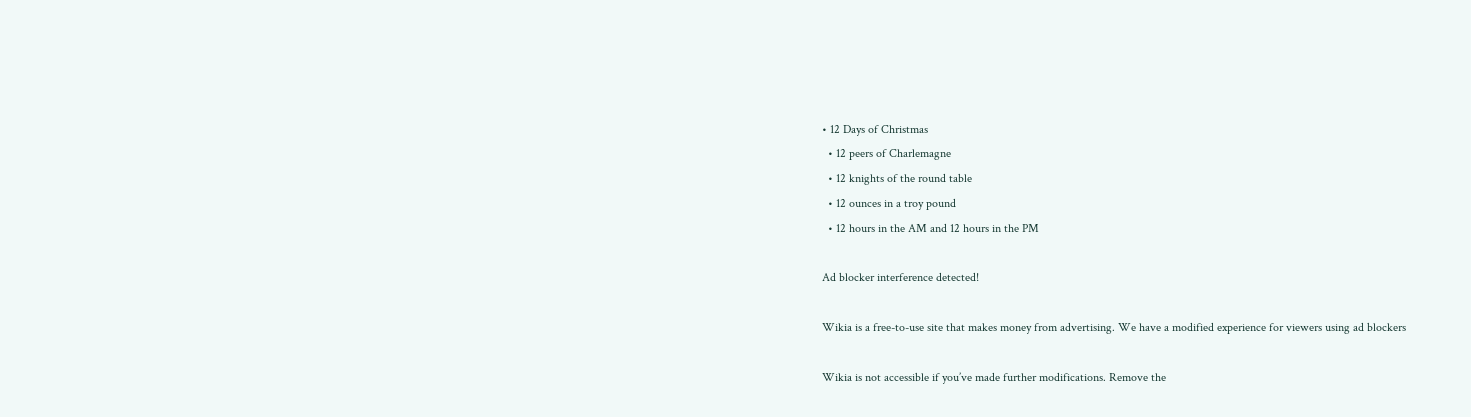• 12 Days of Christmas
  • 12 peers of Charlemagne
  • 12 knights of the round table
  • 12 ounces in a troy pound
  • 12 hours in the AM and 12 hours in the PM

Ad blocker interference detected!

Wikia is a free-to-use site that makes money from advertising. We have a modified experience for viewers using ad blockers

Wikia is not accessible if you’ve made further modifications. Remove the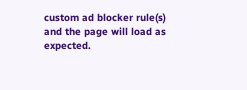custom ad blocker rule(s) and the page will load as expected.